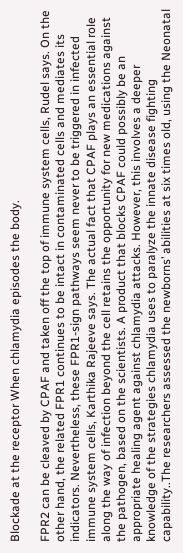Blockade at the receptor When chlamydia episodes the body.

FPR2 can be cleaved by CPAF and taken off the top of immune system cells, Rudel says. On the other hand, the related FPR1 continues to be intact in contaminated cells and mediates its indicators. Nevertheless, these FPR1-sign pathways seem never to be triggered in infected immune system cells, Karthika Rajeeve says. The actual fact that CPAF plays an essential role along the way of infection beyond the cell retains the opportunity for new medications against the pathogen, based on the scientists. A product that blocks CPAF could possibly be an appropriate healing agent against chlamydia attacks. However, this involves a deeper knowledge of the strategies chlamydia uses to paralyze the innate disease fighting capability..The researchers assessed the newborns’ abilities at six times old, using the Neonatal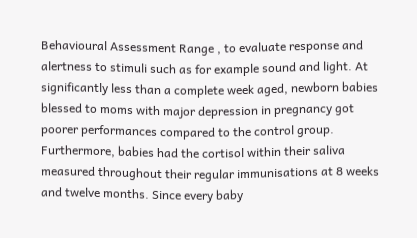Behavioural Assessment Range , to evaluate response and alertness to stimuli such as for example sound and light. At significantly less than a complete week aged, newborn babies blessed to moms with major depression in pregnancy got poorer performances compared to the control group. Furthermore, babies had the cortisol within their saliva measured throughout their regular immunisations at 8 weeks and twelve months. Since every baby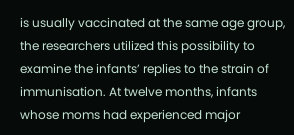is usually vaccinated at the same age group, the researchers utilized this possibility to examine the infants’ replies to the strain of immunisation. At twelve months, infants whose moms had experienced major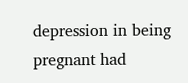depression in being pregnant had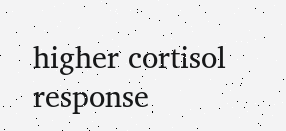higher cortisol response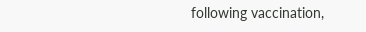following vaccination,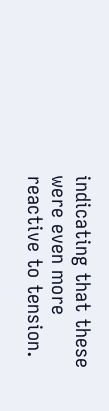indicating that these were even more reactive to tension.